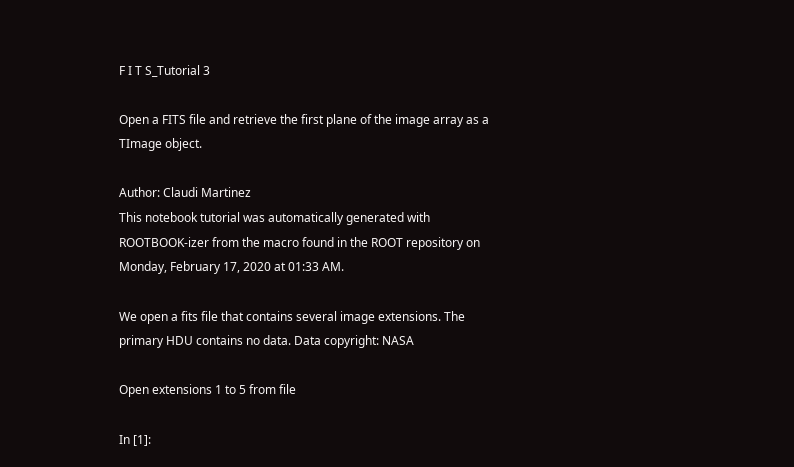F I T S_Tutorial 3

Open a FITS file and retrieve the first plane of the image array as a TImage object.

Author: Claudi Martinez
This notebook tutorial was automatically generated with ROOTBOOK-izer from the macro found in the ROOT repository on Monday, February 17, 2020 at 01:33 AM.

We open a fits file that contains several image extensions. The primary HDU contains no data. Data copyright: NASA

Open extensions 1 to 5 from file

In [1]: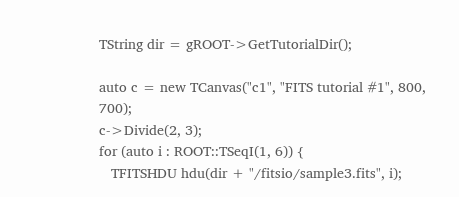TString dir = gROOT->GetTutorialDir();

auto c = new TCanvas("c1", "FITS tutorial #1", 800, 700);
c->Divide(2, 3);
for (auto i : ROOT::TSeqI(1, 6)) {
   TFITSHDU hdu(dir + "/fitsio/sample3.fits", i);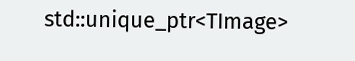std::unique_ptr<TImage>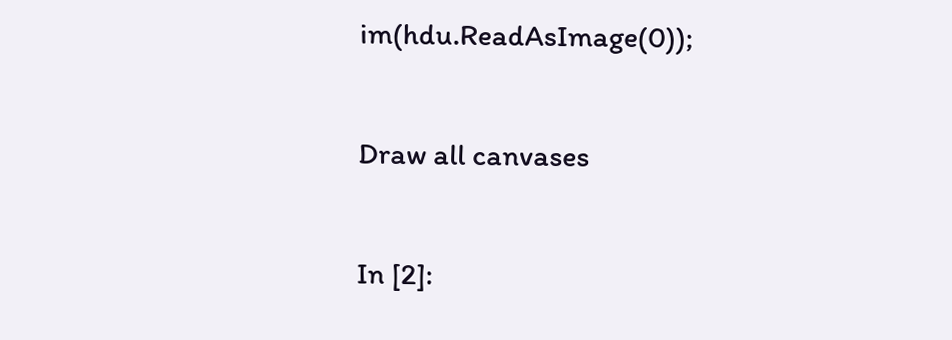im(hdu.ReadAsImage(0));

Draw all canvases

In [2]: